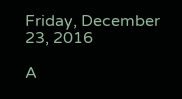Friday, December 23, 2016

A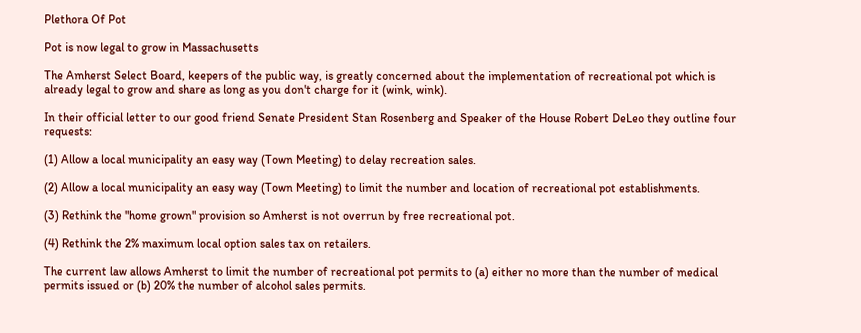Plethora Of Pot

Pot is now legal to grow in Massachusetts

The Amherst Select Board, keepers of the public way, is greatly concerned about the implementation of recreational pot which is already legal to grow and share as long as you don't charge for it (wink, wink).

In their official letter to our good friend Senate President Stan Rosenberg and Speaker of the House Robert DeLeo they outline four requests:

(1) Allow a local municipality an easy way (Town Meeting) to delay recreation sales.

(2) Allow a local municipality an easy way (Town Meeting) to limit the number and location of recreational pot establishments.

(3) Rethink the "home grown" provision so Amherst is not overrun by free recreational pot.

(4) Rethink the 2% maximum local option sales tax on retailers.

The current law allows Amherst to limit the number of recreational pot permits to (a) either no more than the number of medical permits issued or (b) 20% the number of alcohol sales permits.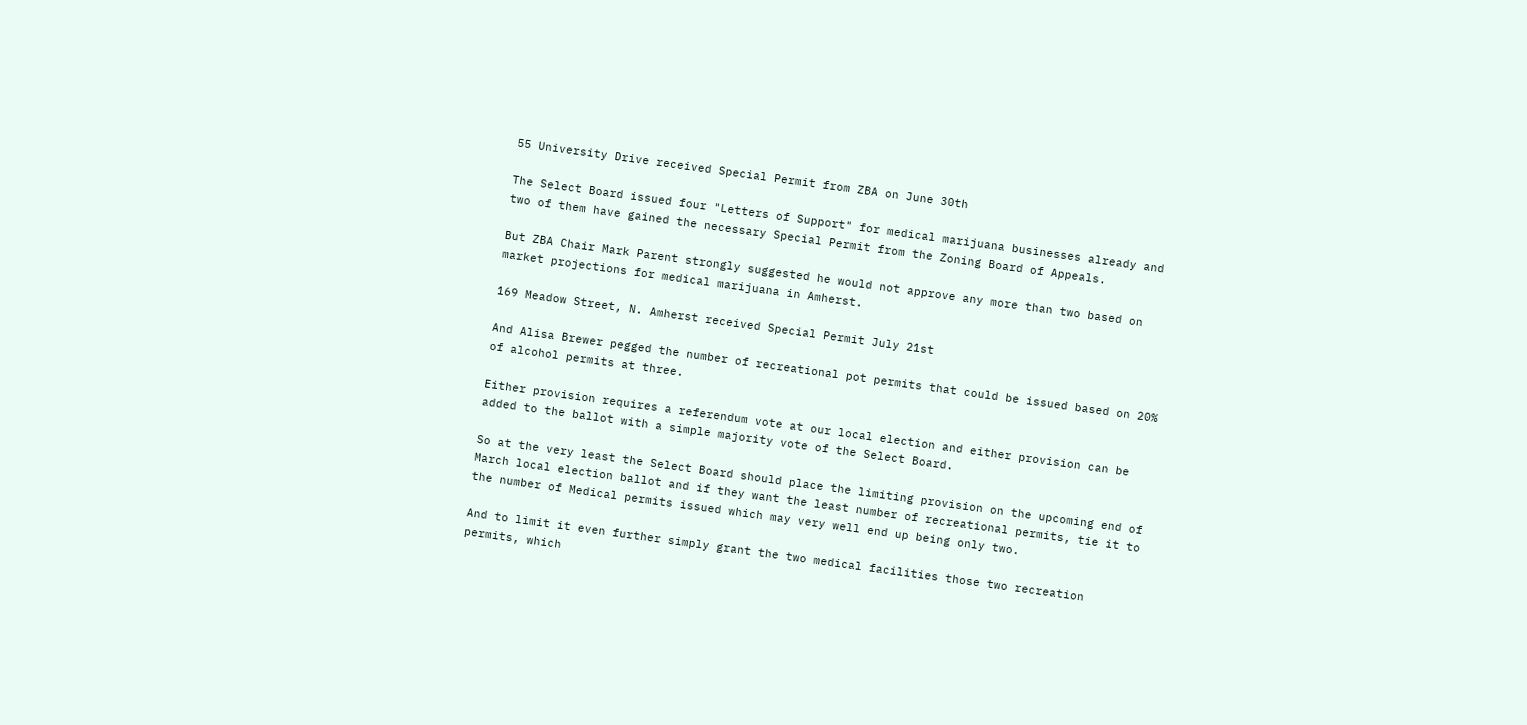55 University Drive received Special Permit from ZBA on June 30th

The Select Board issued four "Letters of Support" for medical marijuana businesses already and two of them have gained the necessary Special Permit from the Zoning Board of Appeals.

But ZBA Chair Mark Parent strongly suggested he would not approve any more than two based on market projections for medical marijuana in Amherst.

169 Meadow Street, N. Amherst received Special Permit July 21st

And Alisa Brewer pegged the number of recreational pot permits that could be issued based on 20% of alcohol permits at three.

Either provision requires a referendum vote at our local election and either provision can be added to the ballot with a simple majority vote of the Select Board.

So at the very least the Select Board should place the limiting provision on the upcoming end of March local election ballot and if they want the least number of recreational permits, tie it to the number of Medical permits issued which may very well end up being only two.

And to limit it even further simply grant the two medical facilities those two recreation permits, which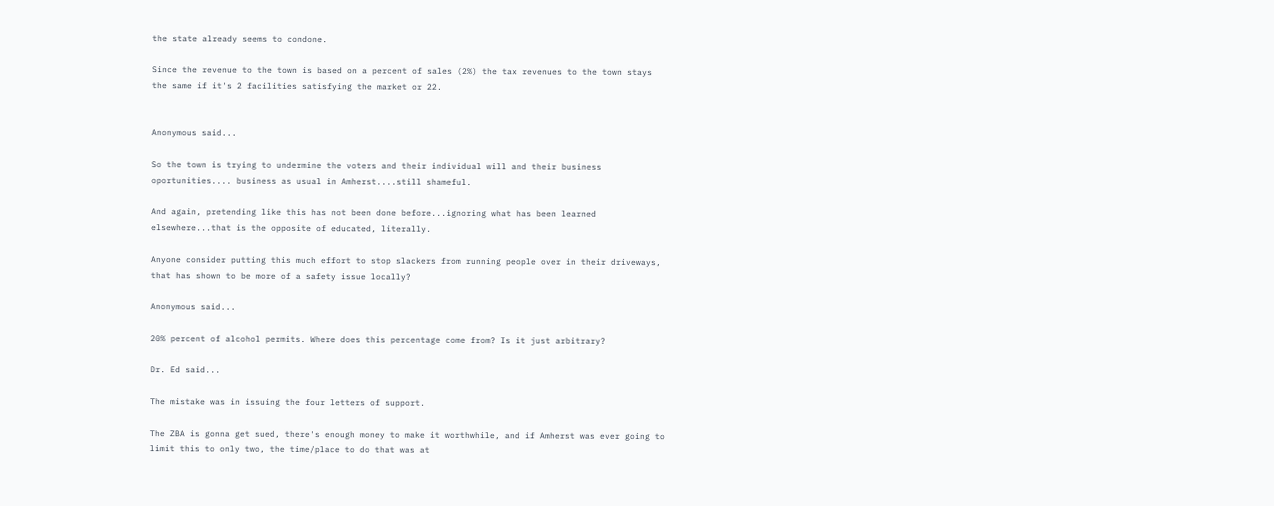the state already seems to condone.

Since the revenue to the town is based on a percent of sales (2%) the tax revenues to the town stays the same if it's 2 facilities satisfying the market or 22.


Anonymous said...

So the town is trying to undermine the voters and their individual will and their business oportunities.... business as usual in Amherst....still shameful.

And again, pretending like this has not been done before...ignoring what has been learned elsewhere...that is the opposite of educated, literally.

Anyone consider putting this much effort to stop slackers from running people over in their driveways, that has shown to be more of a safety issue locally?

Anonymous said...

20% percent of alcohol permits. Where does this percentage come from? Is it just arbitrary?

Dr. Ed said...

The mistake was in issuing the four letters of support.

The ZBA is gonna get sued, there's enough money to make it worthwhile, and if Amherst was ever going to limit this to only two, the time/place to do that was at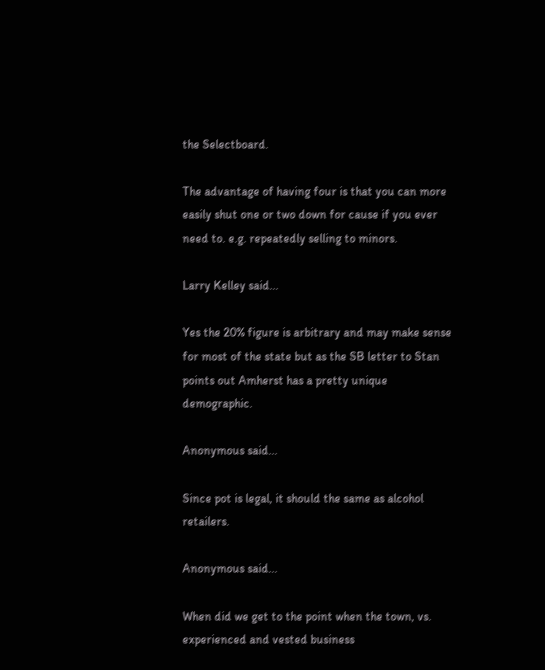the Selectboard.

The advantage of having four is that you can more easily shut one or two down for cause if you ever need to. e.g. repeatedly selling to minors.

Larry Kelley said...

Yes the 20% figure is arbitrary and may make sense for most of the state but as the SB letter to Stan points out Amherst has a pretty unique demographic.

Anonymous said...

Since pot is legal, it should the same as alcohol retailers.

Anonymous said...

When did we get to the point when the town, vs. experienced and vested business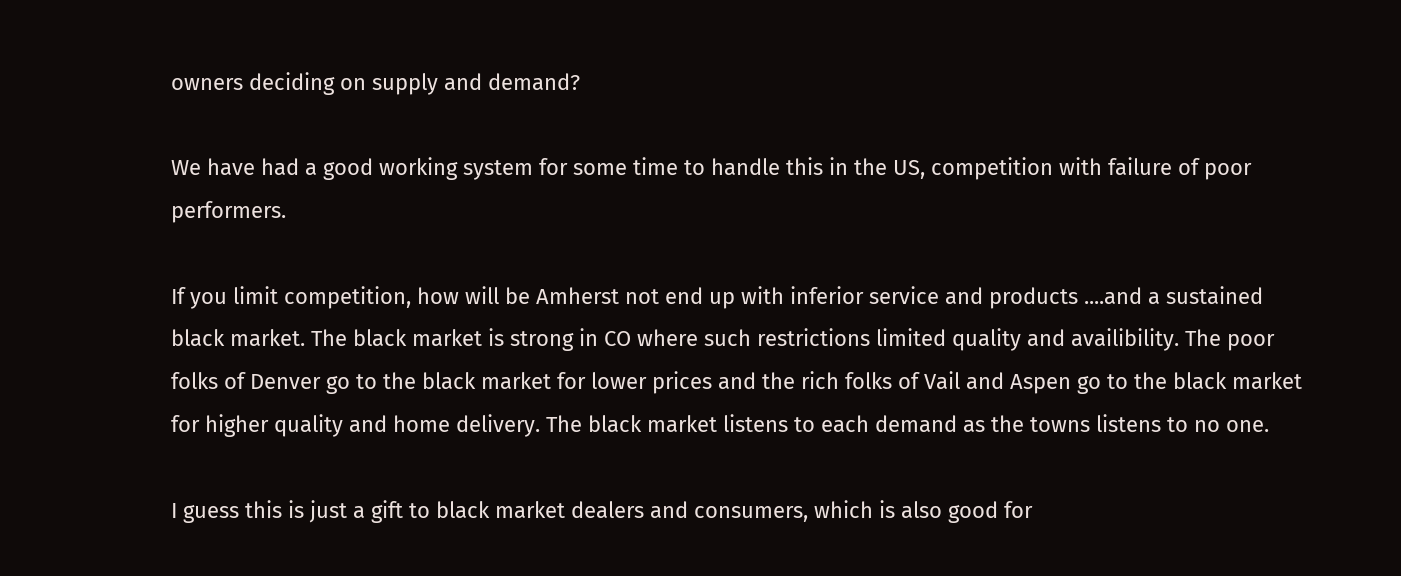owners deciding on supply and demand?

We have had a good working system for some time to handle this in the US, competition with failure of poor performers.

If you limit competition, how will be Amherst not end up with inferior service and products ....and a sustained black market. The black market is strong in CO where such restrictions limited quality and availibility. The poor folks of Denver go to the black market for lower prices and the rich folks of Vail and Aspen go to the black market for higher quality and home delivery. The black market listens to each demand as the towns listens to no one.

I guess this is just a gift to black market dealers and consumers, which is also good for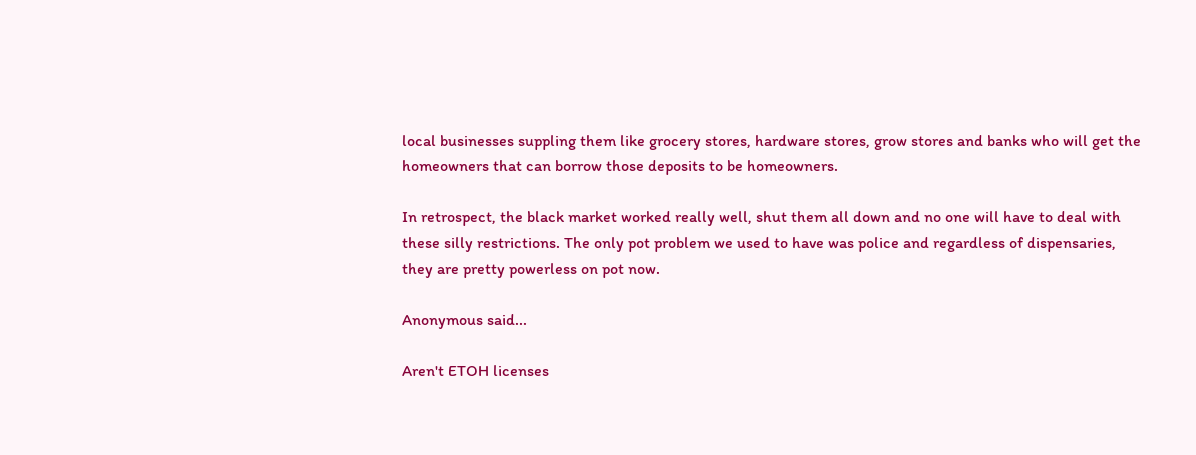local businesses suppling them like grocery stores, hardware stores, grow stores and banks who will get the homeowners that can borrow those deposits to be homeowners.

In retrospect, the black market worked really well, shut them all down and no one will have to deal with these silly restrictions. The only pot problem we used to have was police and regardless of dispensaries, they are pretty powerless on pot now.

Anonymous said...

Aren't ETOH licenses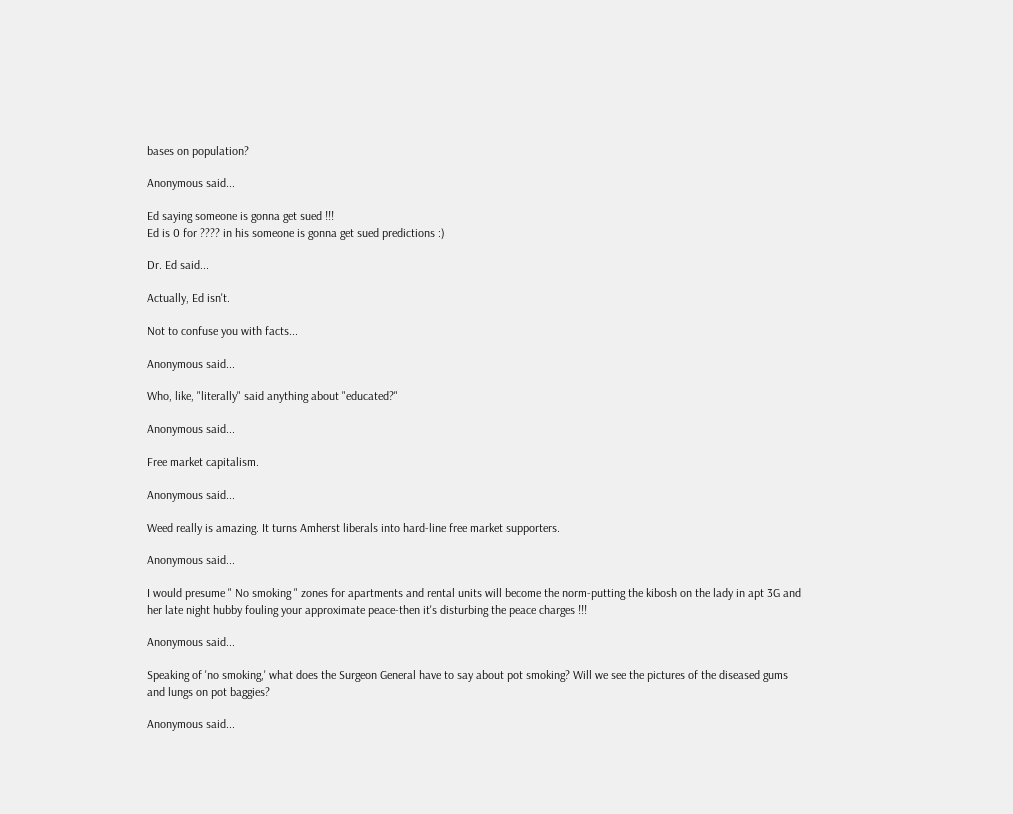bases on population?

Anonymous said...

Ed saying someone is gonna get sued !!!
Ed is 0 for ???? in his someone is gonna get sued predictions :)

Dr. Ed said...

Actually, Ed isn't.

Not to confuse you with facts...

Anonymous said...

Who, like, "literally" said anything about "educated?"

Anonymous said...

Free market capitalism.

Anonymous said...

Weed really is amazing. It turns Amherst liberals into hard-line free market supporters.

Anonymous said...

I would presume " No smoking " zones for apartments and rental units will become the norm-putting the kibosh on the lady in apt 3G and her late night hubby fouling your approximate peace-then it's disturbing the peace charges !!!

Anonymous said...

Speaking of 'no smoking,' what does the Surgeon General have to say about pot smoking? Will we see the pictures of the diseased gums and lungs on pot baggies?

Anonymous said...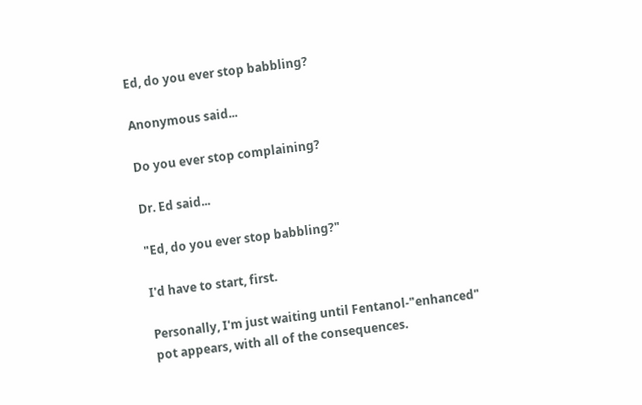Ed, do you ever stop babbling?

Anonymous said...

Do you ever stop complaining?

Dr. Ed said...

"Ed, do you ever stop babbling?"

I'd have to start, first.

Personally, I'm just waiting until Fentanol-"enhanced" pot appears, with all of the consequences.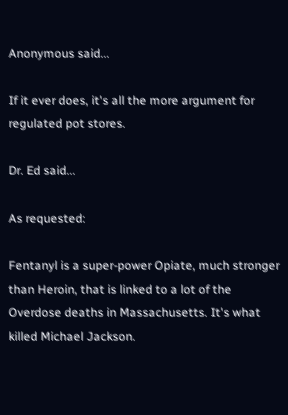Anonymous said...

If it ever does, it's all the more argument for regulated pot stores.

Dr. Ed said...

As requested:

Fentanyl is a super-power Opiate, much stronger than Heroin, that is linked to a lot of the Overdose deaths in Massachusetts. It's what killed Michael Jackson.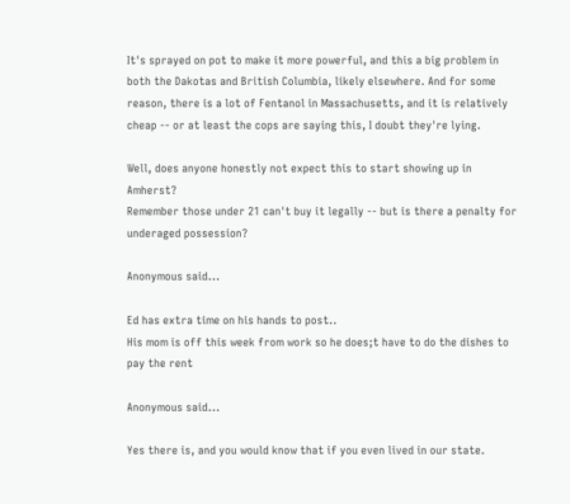It's sprayed on pot to make it more powerful, and this a big problem in both the Dakotas and British Columbia, likely elsewhere. And for some reason, there is a lot of Fentanol in Massachusetts, and it is relatively cheap -- or at least the cops are saying this, I doubt they're lying.

Well, does anyone honestly not expect this to start showing up in Amherst?
Remember those under 21 can't buy it legally -- but is there a penalty for underaged possession?

Anonymous said...

Ed has extra time on his hands to post..
His mom is off this week from work so he does;t have to do the dishes to pay the rent

Anonymous said...

Yes there is, and you would know that if you even lived in our state.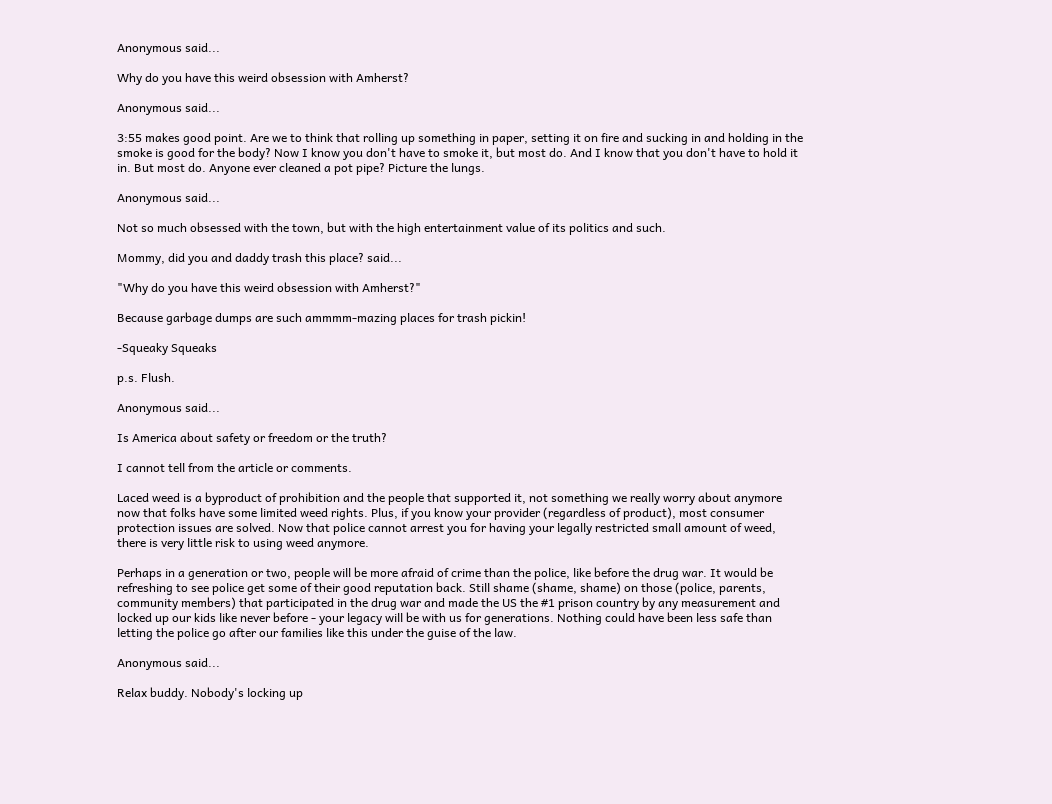Anonymous said...

Why do you have this weird obsession with Amherst?

Anonymous said...

3:55 makes good point. Are we to think that rolling up something in paper, setting it on fire and sucking in and holding in the smoke is good for the body? Now I know you don't have to smoke it, but most do. And I know that you don't have to hold it in. But most do. Anyone ever cleaned a pot pipe? Picture the lungs.

Anonymous said...

Not so much obsessed with the town, but with the high entertainment value of its politics and such.

Mommy, did you and daddy trash this place? said...

"Why do you have this weird obsession with Amherst?"

Because garbage dumps are such ammmm-mazing places for trash pickin!

-Squeaky Squeaks

p.s. Flush.

Anonymous said...

Is America about safety or freedom or the truth?

I cannot tell from the article or comments.

Laced weed is a byproduct of prohibition and the people that supported it, not something we really worry about anymore now that folks have some limited weed rights. Plus, if you know your provider (regardless of product), most consumer protection issues are solved. Now that police cannot arrest you for having your legally restricted small amount of weed, there is very little risk to using weed anymore.

Perhaps in a generation or two, people will be more afraid of crime than the police, like before the drug war. It would be refreshing to see police get some of their good reputation back. Still shame (shame, shame) on those (police, parents, community members) that participated in the drug war and made the US the #1 prison country by any measurement and locked up our kids like never before - your legacy will be with us for generations. Nothing could have been less safe than letting the police go after our families like this under the guise of the law.

Anonymous said...

Relax buddy. Nobody's locking up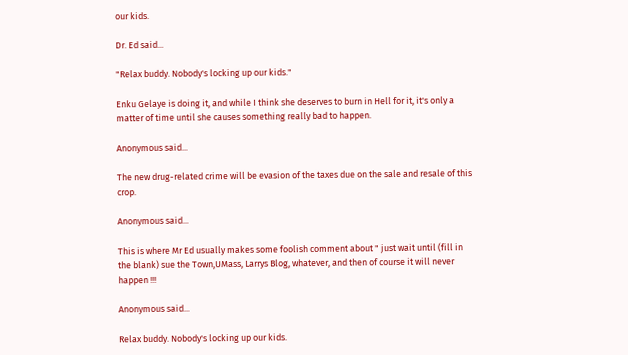our kids.

Dr. Ed said...

"Relax buddy. Nobody's locking up our kids."

Enku Gelaye is doing it, and while I think she deserves to burn in Hell for it, it's only a matter of time until she causes something really bad to happen.

Anonymous said...

The new drug-related crime will be evasion of the taxes due on the sale and resale of this crop.

Anonymous said...

This is where Mr Ed usually makes some foolish comment about " just wait until (fill in the blank) sue the Town,UMass, Larrys Blog, whatever, and then of course it will never happen !!!

Anonymous said...

Relax buddy. Nobody's locking up our kids.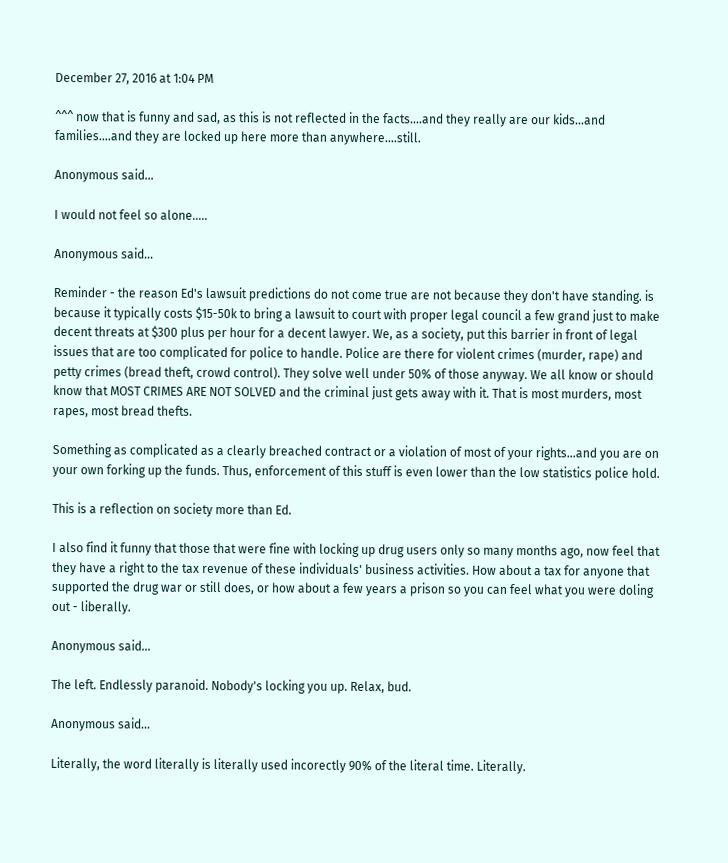December 27, 2016 at 1:04 PM

^^^ now that is funny and sad, as this is not reflected in the facts....and they really are our kids...and families....and they are locked up here more than anywhere....still.

Anonymous said...

I would not feel so alone.....

Anonymous said...

Reminder - the reason Ed's lawsuit predictions do not come true are not because they don't have standing. is because it typically costs $15-50k to bring a lawsuit to court with proper legal council a few grand just to make decent threats at $300 plus per hour for a decent lawyer. We, as a society, put this barrier in front of legal issues that are too complicated for police to handle. Police are there for violent crimes (murder, rape) and petty crimes (bread theft, crowd control). They solve well under 50% of those anyway. We all know or should know that MOST CRIMES ARE NOT SOLVED and the criminal just gets away with it. That is most murders, most rapes, most bread thefts.

Something as complicated as a clearly breached contract or a violation of most of your rights...and you are on your own forking up the funds. Thus, enforcement of this stuff is even lower than the low statistics police hold.

This is a reflection on society more than Ed.

I also find it funny that those that were fine with locking up drug users only so many months ago, now feel that they have a right to the tax revenue of these individuals' business activities. How about a tax for anyone that supported the drug war or still does, or how about a few years a prison so you can feel what you were doling out - liberally.

Anonymous said...

The left. Endlessly paranoid. Nobody's locking you up. Relax, bud.

Anonymous said...

Literally, the word literally is literally used incorectly 90% of the literal time. Literally.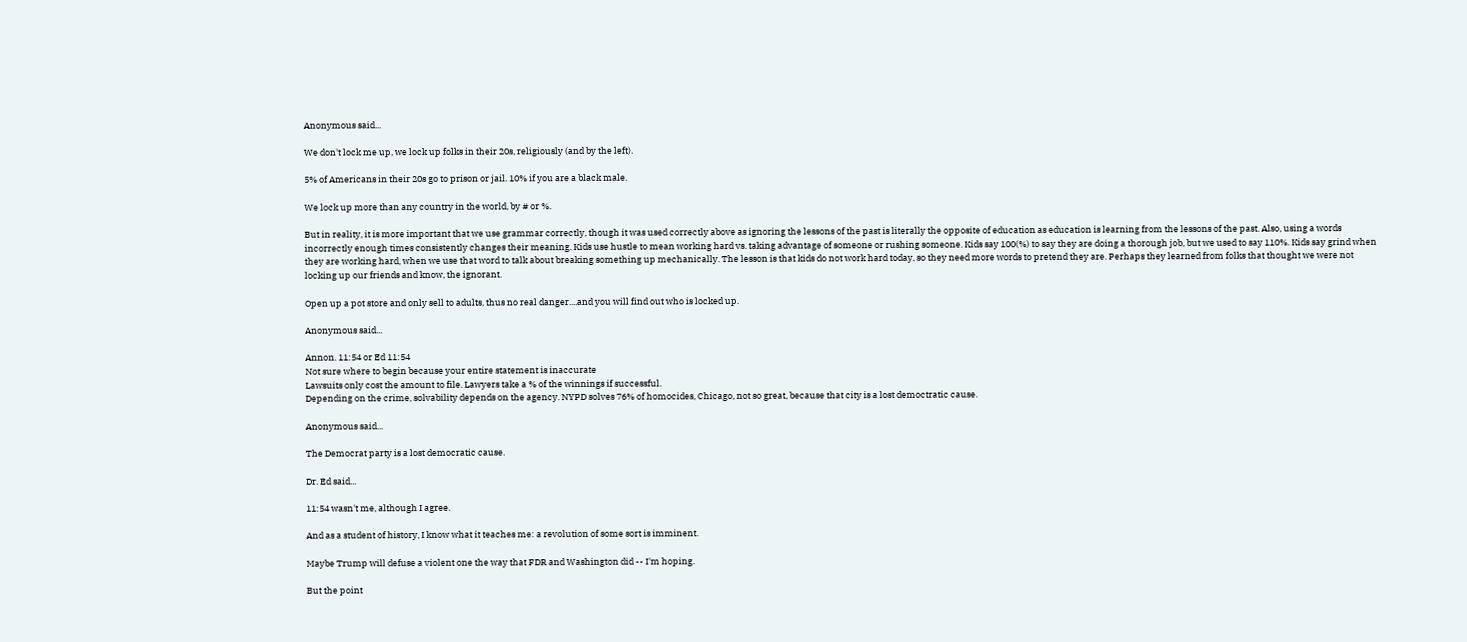Anonymous said...

We don't lock me up, we lock up folks in their 20s, religiously (and by the left).

5% of Americans in their 20s go to prison or jail. 10% if you are a black male.

We lock up more than any country in the world, by # or %.

But in reality, it is more important that we use grammar correctly, though it was used correctly above as ignoring the lessons of the past is literally the opposite of education as education is learning from the lessons of the past. Also, using a words incorrectly enough times consistently changes their meaning. Kids use hustle to mean working hard vs. taking advantage of someone or rushing someone. Kids say 100(%) to say they are doing a thorough job, but we used to say 110%. Kids say grind when they are working hard, when we use that word to talk about breaking something up mechanically. The lesson is that kids do not work hard today, so they need more words to pretend they are. Perhaps they learned from folks that thought we were not locking up our friends and know, the ignorant.

Open up a pot store and only sell to adults, thus no real danger....and you will find out who is locked up.

Anonymous said...

Annon. 11:54 or Ed 11:54
Not sure where to begin because your entire statement is inaccurate
Lawsuits only cost the amount to file. Lawyers take a % of the winnings if successful.
Depending on the crime, solvability depends on the agency. NYPD solves 76% of homocides, Chicago, not so great, because that city is a lost democtratic cause.

Anonymous said...

The Democrat party is a lost democratic cause.

Dr. Ed said...

11:54 wasn't me, although I agree.

And as a student of history, I know what it teaches me: a revolution of some sort is imminent.

Maybe Trump will defuse a violent one the way that FDR and Washington did -- I'm hoping.

But the point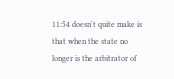11:54 doesn't quite make is that when the state no longer is the arbitrator of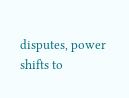disputes, power shifts to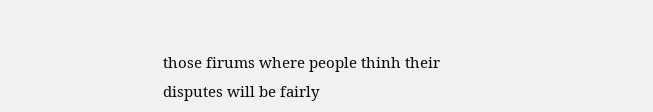those firums where people thinh their disputes will be fairly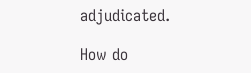adjudicated.

How do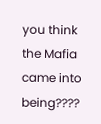you think the Mafia came into being????